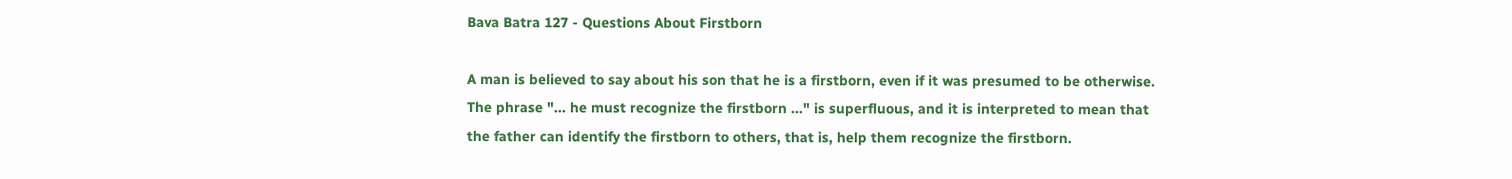Bava Batra 127 - Questions About Firstborn

A man is believed to say about his son that he is a firstborn, even if it was presumed to be otherwise. The phrase "... he must recognize the firstborn ..." is superfluous, and it is interpreted to mean that the father can identify the firstborn to others, that is, help them recognize the firstborn.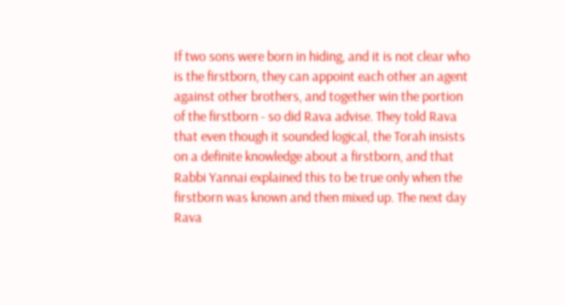If two sons were born in hiding, and it is not clear who is the firstborn, they can appoint each other an agent against other brothers, and together win the portion of the firstborn - so did Rava advise. They told Rava that even though it sounded logical, the Torah insists on a definite knowledge about a firstborn, and that Rabbi Yannai explained this to be true only when the firstborn was known and then mixed up. The next day Rava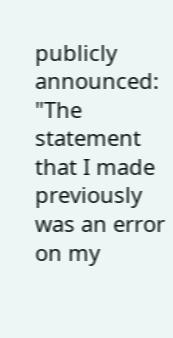publicly announced: "The statement that I made previously was an error on my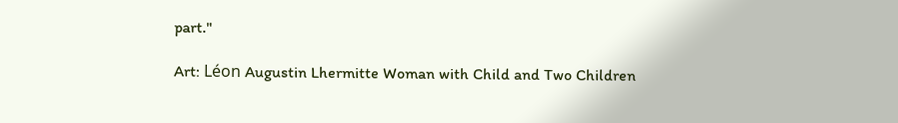part."

Art: Léon Augustin Lhermitte Woman with Child and Two Children